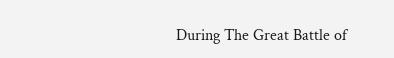During The Great Battle of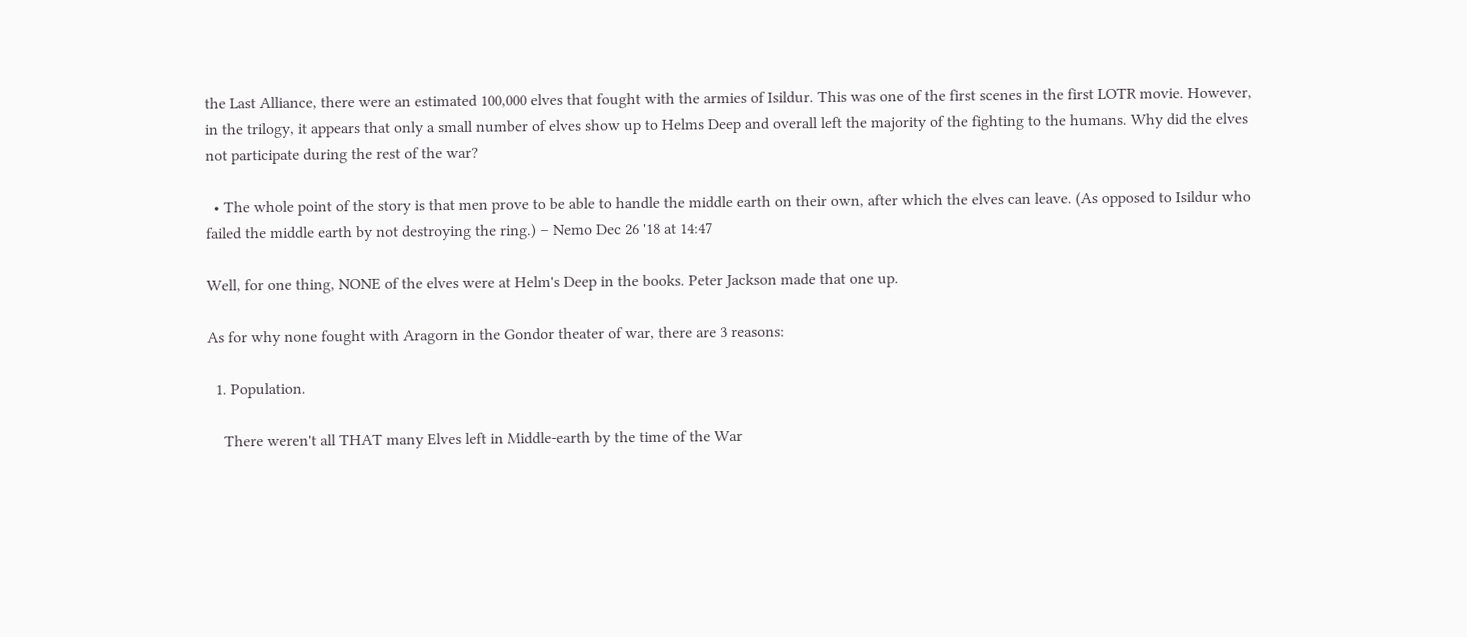the Last Alliance, there were an estimated 100,000 elves that fought with the armies of Isildur. This was one of the first scenes in the first LOTR movie. However, in the trilogy, it appears that only a small number of elves show up to Helms Deep and overall left the majority of the fighting to the humans. Why did the elves not participate during the rest of the war?

  • The whole point of the story is that men prove to be able to handle the middle earth on their own, after which the elves can leave. (As opposed to Isildur who failed the middle earth by not destroying the ring.) – Nemo Dec 26 '18 at 14:47

Well, for one thing, NONE of the elves were at Helm's Deep in the books. Peter Jackson made that one up.

As for why none fought with Aragorn in the Gondor theater of war, there are 3 reasons:

  1. Population.

    There weren't all THAT many Elves left in Middle-earth by the time of the War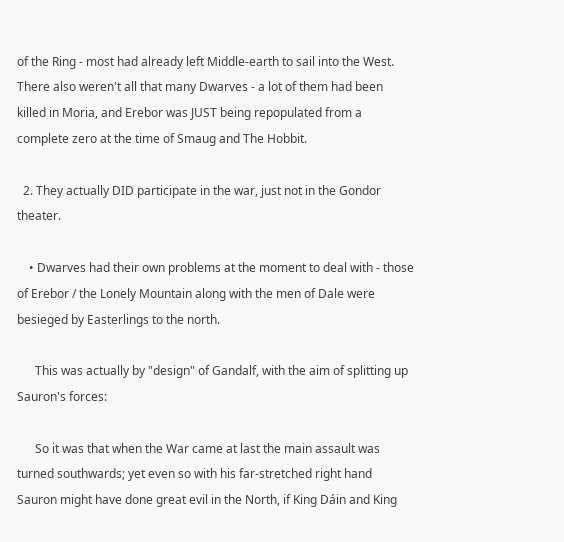of the Ring - most had already left Middle-earth to sail into the West. There also weren't all that many Dwarves - a lot of them had been killed in Moria, and Erebor was JUST being repopulated from a complete zero at the time of Smaug and The Hobbit.

  2. They actually DID participate in the war, just not in the Gondor theater.

    • Dwarves had their own problems at the moment to deal with - those of Erebor / the Lonely Mountain along with the men of Dale were besieged by Easterlings to the north.

      This was actually by "design" of Gandalf, with the aim of splitting up Sauron's forces:

      So it was that when the War came at last the main assault was turned southwards; yet even so with his far-stretched right hand Sauron might have done great evil in the North, if King Dáin and King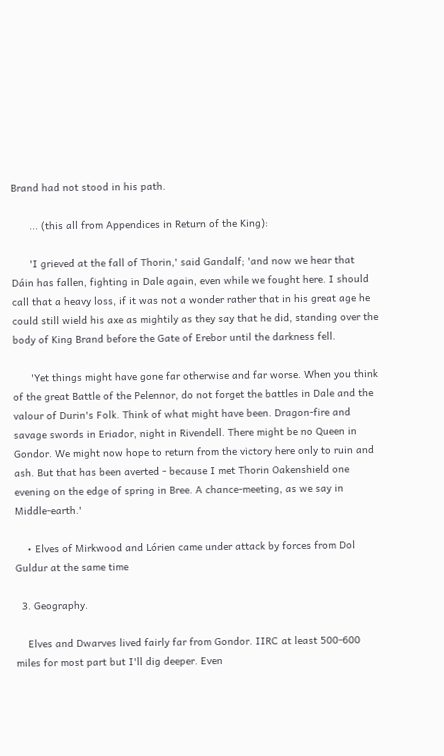Brand had not stood in his path.

      ... (this all from Appendices in Return of the King):

      'I grieved at the fall of Thorin,' said Gandalf; 'and now we hear that Dáin has fallen, fighting in Dale again, even while we fought here. I should call that a heavy loss, if it was not a wonder rather that in his great age he could still wield his axe as mightily as they say that he did, standing over the body of King Brand before the Gate of Erebor until the darkness fell.

      'Yet things might have gone far otherwise and far worse. When you think of the great Battle of the Pelennor, do not forget the battles in Dale and the valour of Durin's Folk. Think of what might have been. Dragon-fire and savage swords in Eriador, night in Rivendell. There might be no Queen in Gondor. We might now hope to return from the victory here only to ruin and ash. But that has been averted - because I met Thorin Oakenshield one evening on the edge of spring in Bree. A chance-meeting, as we say in Middle-earth.'

    • Elves of Mirkwood and Lórien came under attack by forces from Dol Guldur at the same time

  3. Geography.

    Elves and Dwarves lived fairly far from Gondor. IIRC at least 500-600 miles for most part but I'll dig deeper. Even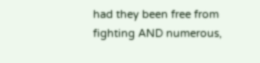had they been free from fighting AND numerous,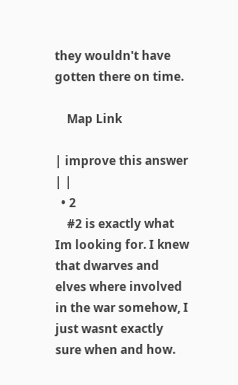they wouldn't have gotten there on time.

    Map Link

| improve this answer | |
  • 2
    #2 is exactly what Im looking for. I knew that dwarves and elves where involved in the war somehow, I just wasnt exactly sure when and how.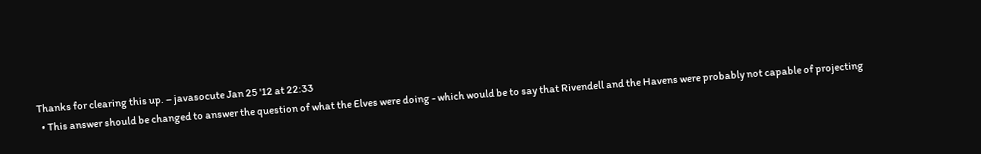Thanks for clearing this up. – javasocute Jan 25 '12 at 22:33
  • This answer should be changed to answer the question of what the Elves were doing - which would be to say that Rivendell and the Havens were probably not capable of projecting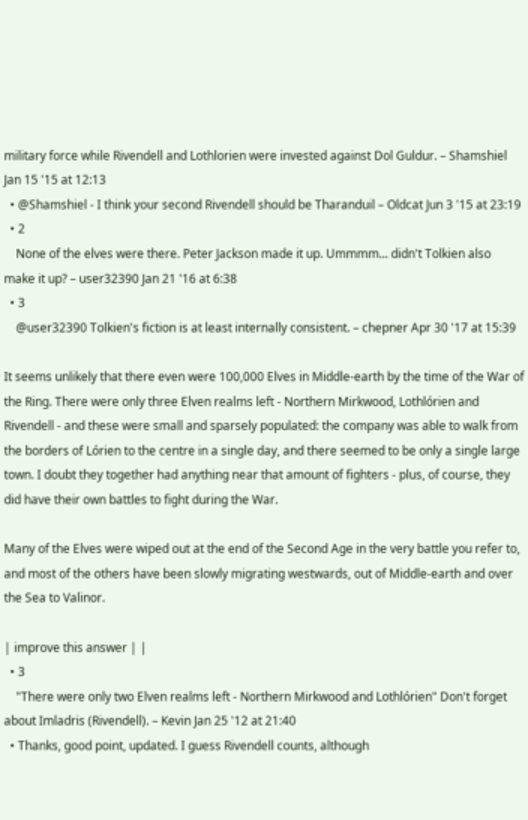military force while Rivendell and Lothlorien were invested against Dol Guldur. – Shamshiel Jan 15 '15 at 12:13
  • @Shamshiel - I think your second Rivendell should be Tharanduil – Oldcat Jun 3 '15 at 23:19
  • 2
    None of the elves were there. Peter Jackson made it up. Ummmm... didn't Tolkien also make it up? – user32390 Jan 21 '16 at 6:38
  • 3
    @user32390 Tolkien's fiction is at least internally consistent. – chepner Apr 30 '17 at 15:39

It seems unlikely that there even were 100,000 Elves in Middle-earth by the time of the War of the Ring. There were only three Elven realms left - Northern Mirkwood, Lothlórien and Rivendell - and these were small and sparsely populated: the company was able to walk from the borders of Lórien to the centre in a single day, and there seemed to be only a single large town. I doubt they together had anything near that amount of fighters - plus, of course, they did have their own battles to fight during the War.

Many of the Elves were wiped out at the end of the Second Age in the very battle you refer to, and most of the others have been slowly migrating westwards, out of Middle-earth and over the Sea to Valinor.

| improve this answer | |
  • 3
    "There were only two Elven realms left - Northern Mirkwood and Lothlórien" Don't forget about Imladris (Rivendell). – Kevin Jan 25 '12 at 21:40
  • Thanks, good point, updated. I guess Rivendell counts, although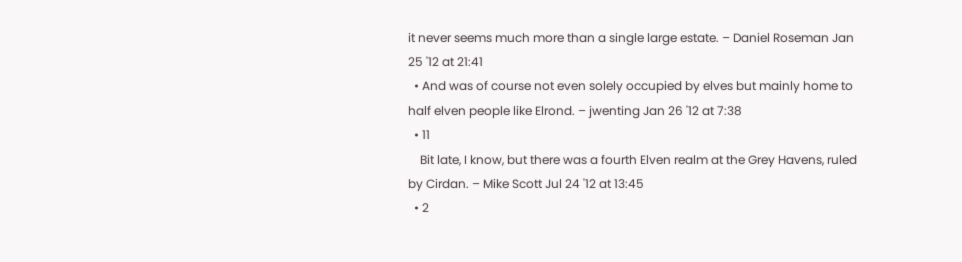it never seems much more than a single large estate. – Daniel Roseman Jan 25 '12 at 21:41
  • And was of course not even solely occupied by elves but mainly home to half elven people like Elrond. – jwenting Jan 26 '12 at 7:38
  • 11
    Bit late, I know, but there was a fourth Elven realm at the Grey Havens, ruled by Cirdan. – Mike Scott Jul 24 '12 at 13:45
  • 2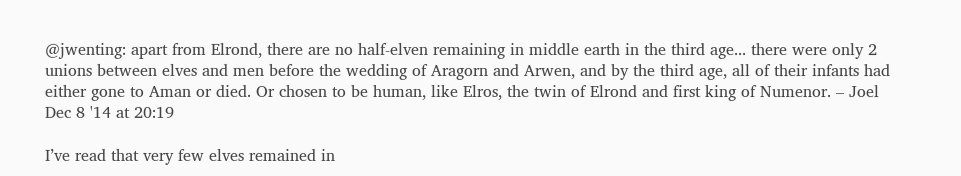@jwenting: apart from Elrond, there are no half-elven remaining in middle earth in the third age... there were only 2 unions between elves and men before the wedding of Aragorn and Arwen, and by the third age, all of their infants had either gone to Aman or died. Or chosen to be human, like Elros, the twin of Elrond and first king of Numenor. – Joel Dec 8 '14 at 20:19

I’ve read that very few elves remained in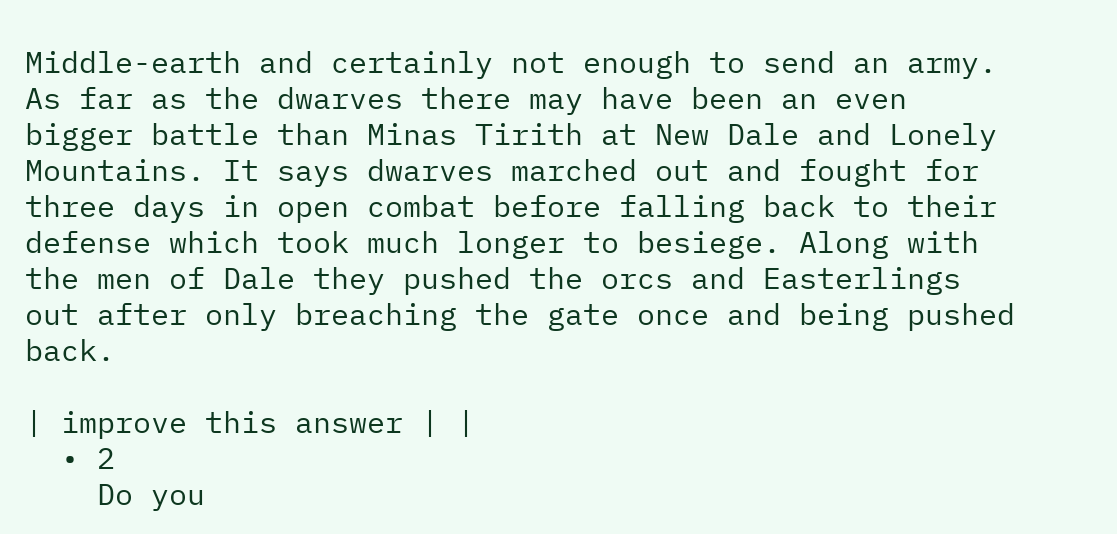Middle-earth and certainly not enough to send an army. As far as the dwarves there may have been an even bigger battle than Minas Tirith at New Dale and Lonely Mountains. It says dwarves marched out and fought for three days in open combat before falling back to their defense which took much longer to besiege. Along with the men of Dale they pushed the orcs and Easterlings out after only breaching the gate once and being pushed back.

| improve this answer | |
  • 2
    Do you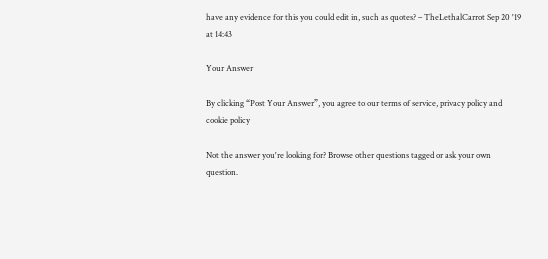have any evidence for this you could edit in, such as quotes? – TheLethalCarrot Sep 20 '19 at 14:43

Your Answer

By clicking “Post Your Answer”, you agree to our terms of service, privacy policy and cookie policy

Not the answer you're looking for? Browse other questions tagged or ask your own question.